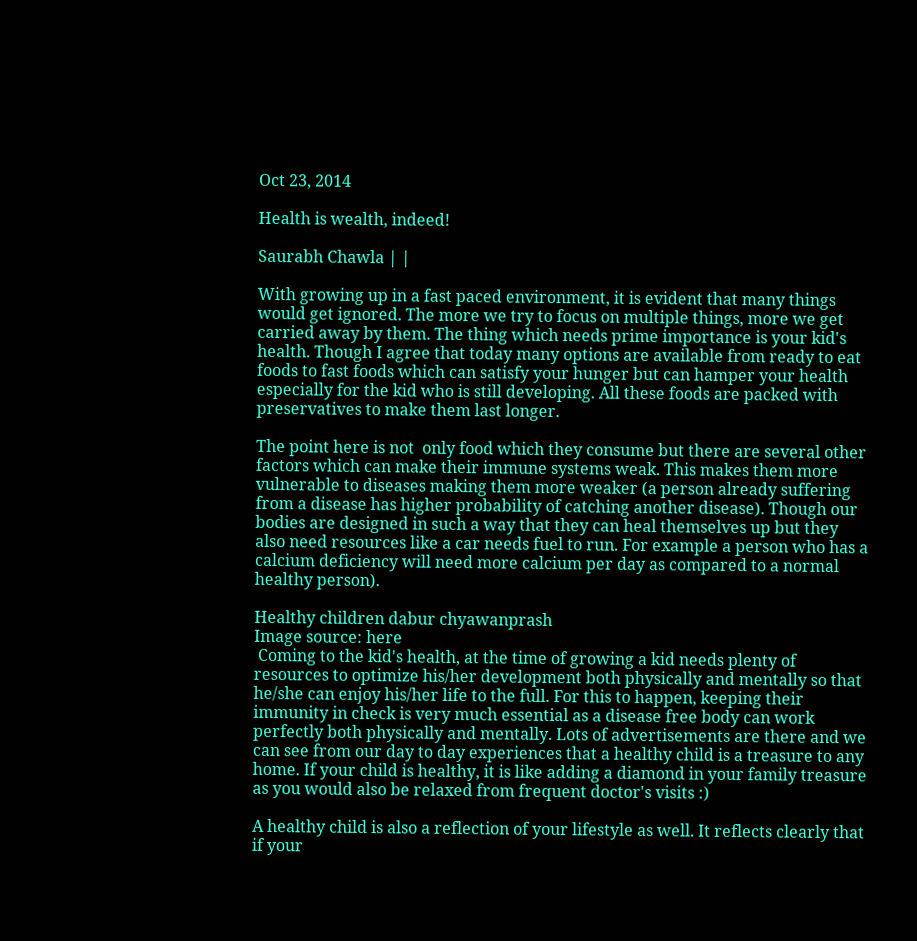Oct 23, 2014

Health is wealth, indeed!

Saurabh Chawla | |

With growing up in a fast paced environment, it is evident that many things would get ignored. The more we try to focus on multiple things, more we get carried away by them. The thing which needs prime importance is your kid's health. Though I agree that today many options are available from ready to eat foods to fast foods which can satisfy your hunger but can hamper your health especially for the kid who is still developing. All these foods are packed with preservatives to make them last longer.

The point here is not  only food which they consume but there are several other factors which can make their immune systems weak. This makes them more vulnerable to diseases making them more weaker (a person already suffering from a disease has higher probability of catching another disease). Though our bodies are designed in such a way that they can heal themselves up but they also need resources like a car needs fuel to run. For example a person who has a calcium deficiency will need more calcium per day as compared to a normal healthy person).

Healthy children dabur chyawanprash
Image source: here
 Coming to the kid's health, at the time of growing a kid needs plenty of resources to optimize his/her development both physically and mentally so that he/she can enjoy his/her life to the full. For this to happen, keeping their immunity in check is very much essential as a disease free body can work perfectly both physically and mentally. Lots of advertisements are there and we can see from our day to day experiences that a healthy child is a treasure to any home. If your child is healthy, it is like adding a diamond in your family treasure as you would also be relaxed from frequent doctor's visits :)

A healthy child is also a reflection of your lifestyle as well. It reflects clearly that if your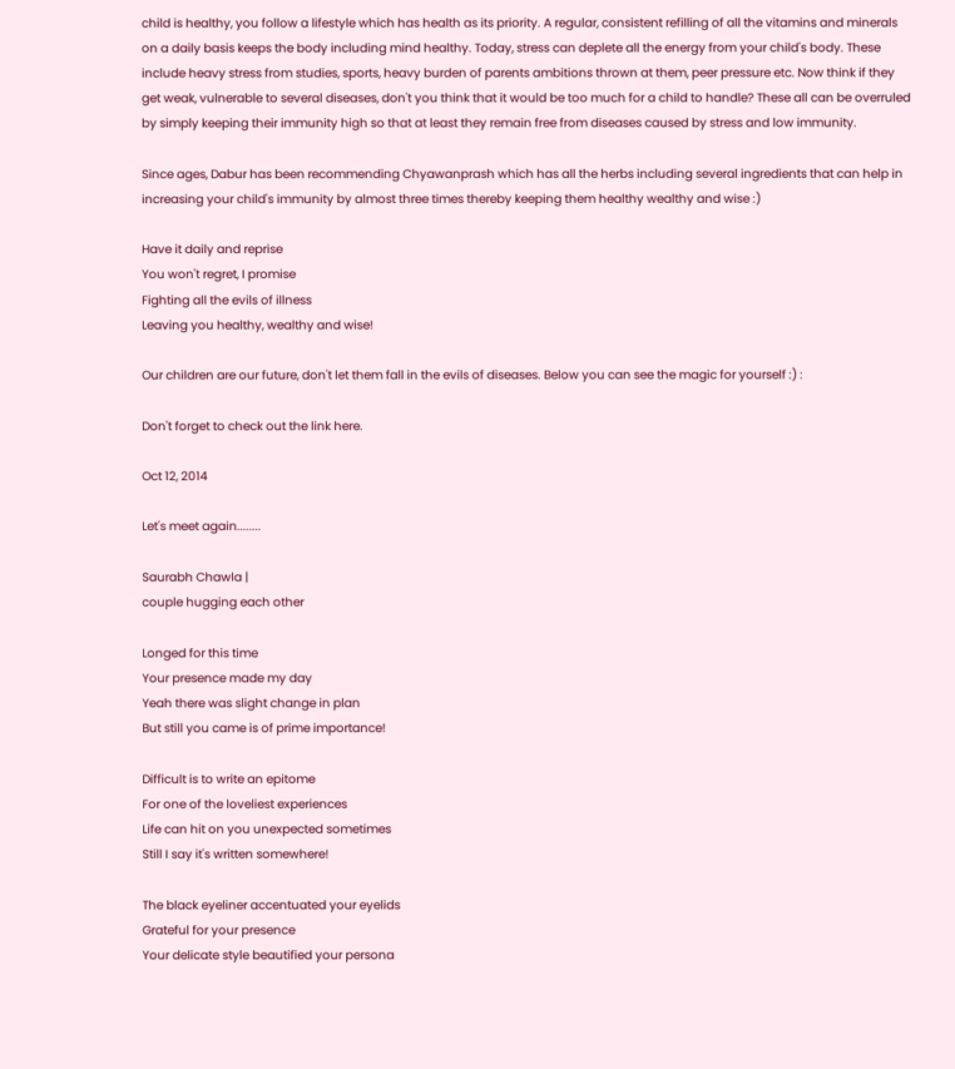child is healthy, you follow a lifestyle which has health as its priority. A regular, consistent refilling of all the vitamins and minerals on a daily basis keeps the body including mind healthy. Today, stress can deplete all the energy from your child's body. These include heavy stress from studies, sports, heavy burden of parents ambitions thrown at them, peer pressure etc. Now think if they get weak, vulnerable to several diseases, don't you think that it would be too much for a child to handle? These all can be overruled by simply keeping their immunity high so that at least they remain free from diseases caused by stress and low immunity.

Since ages, Dabur has been recommending Chyawanprash which has all the herbs including several ingredients that can help in increasing your child's immunity by almost three times thereby keeping them healthy wealthy and wise :)

Have it daily and reprise
You won't regret, I promise
Fighting all the evils of illness
Leaving you healthy, wealthy and wise!

Our children are our future, don't let them fall in the evils of diseases. Below you can see the magic for yourself :) :

Don't forget to check out the link here.

Oct 12, 2014

Let's meet again........

Saurabh Chawla |
couple hugging each other

Longed for this time
Your presence made my day
Yeah there was slight change in plan
But still you came is of prime importance!

Difficult is to write an epitome
For one of the loveliest experiences
Life can hit on you unexpected sometimes
Still I say it's written somewhere!

The black eyeliner accentuated your eyelids
Grateful for your presence
Your delicate style beautified your persona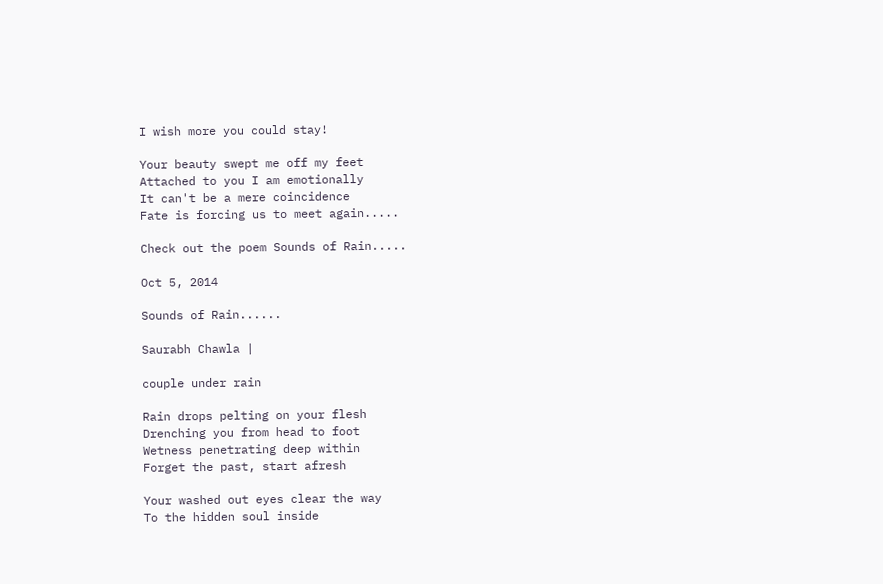I wish more you could stay!

Your beauty swept me off my feet
Attached to you I am emotionally
It can't be a mere coincidence
Fate is forcing us to meet again.....

Check out the poem Sounds of Rain.....

Oct 5, 2014

Sounds of Rain......

Saurabh Chawla |

couple under rain

Rain drops pelting on your flesh
Drenching you from head to foot
Wetness penetrating deep within
Forget the past, start afresh

Your washed out eyes clear the way
To the hidden soul inside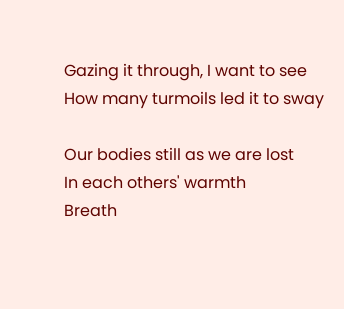Gazing it through, I want to see
How many turmoils led it to sway

Our bodies still as we are lost
In each others' warmth
Breath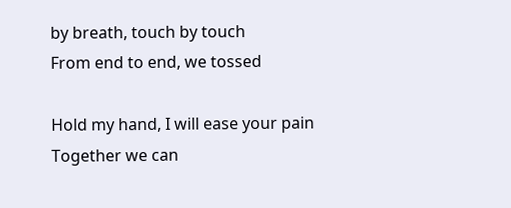by breath, touch by touch
From end to end, we tossed

Hold my hand, I will ease your pain
Together we can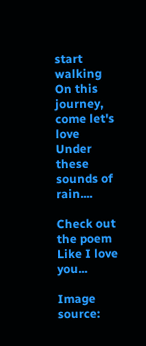start walking
On this journey, come let's love
Under these sounds of rain....

Check out the poem Like I love you...

Image source: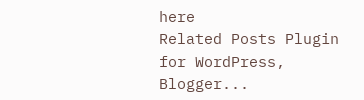here
Related Posts Plugin for WordPress, Blogger...